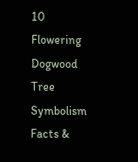10 Flowering Dogwood Tree Symbolism Facts &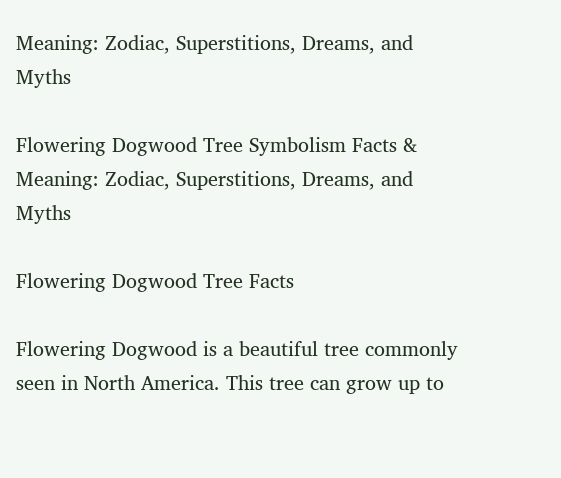Meaning: Zodiac, Superstitions, Dreams, and Myths

Flowering Dogwood Tree Symbolism Facts & Meaning: Zodiac, Superstitions, Dreams, and Myths

Flowering Dogwood Tree Facts

Flowering Dogwood is a beautiful tree commonly seen in North America. This tree can grow up to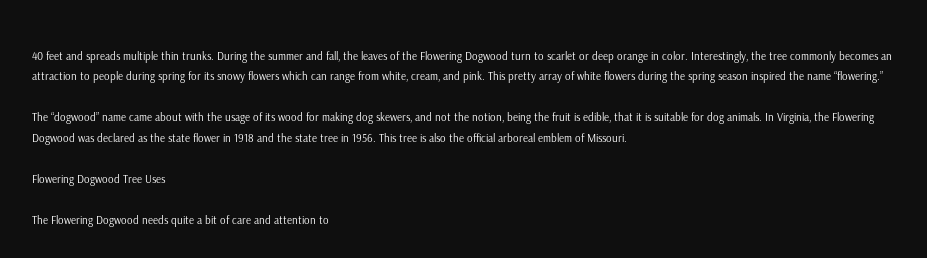40 feet and spreads multiple thin trunks. During the summer and fall, the leaves of the Flowering Dogwood turn to scarlet or deep orange in color. Interestingly, the tree commonly becomes an attraction to people during spring for its snowy flowers which can range from white, cream, and pink. This pretty array of white flowers during the spring season inspired the name “flowering.”

The “dogwood” name came about with the usage of its wood for making dog skewers, and not the notion, being the fruit is edible, that it is suitable for dog animals. In Virginia, the Flowering Dogwood was declared as the state flower in 1918 and the state tree in 1956. This tree is also the official arboreal emblem of Missouri.

Flowering Dogwood Tree Uses

The Flowering Dogwood needs quite a bit of care and attention to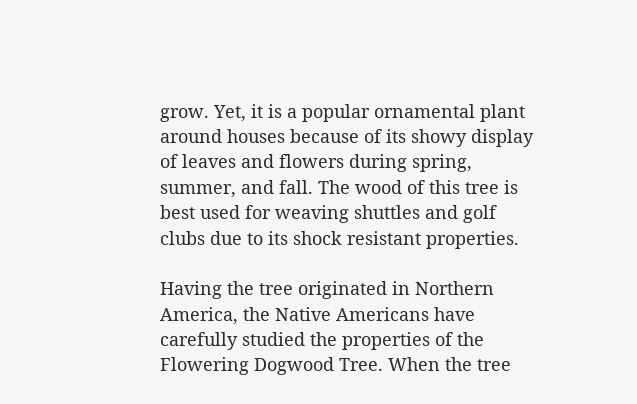grow. Yet, it is a popular ornamental plant around houses because of its showy display of leaves and flowers during spring, summer, and fall. The wood of this tree is best used for weaving shuttles and golf clubs due to its shock resistant properties.

Having the tree originated in Northern America, the Native Americans have carefully studied the properties of the Flowering Dogwood Tree. When the tree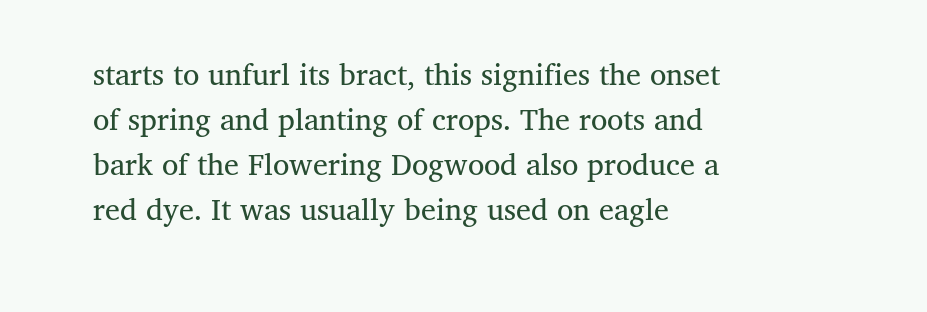starts to unfurl its bract, this signifies the onset of spring and planting of crops. The roots and bark of the Flowering Dogwood also produce a red dye. It was usually being used on eagle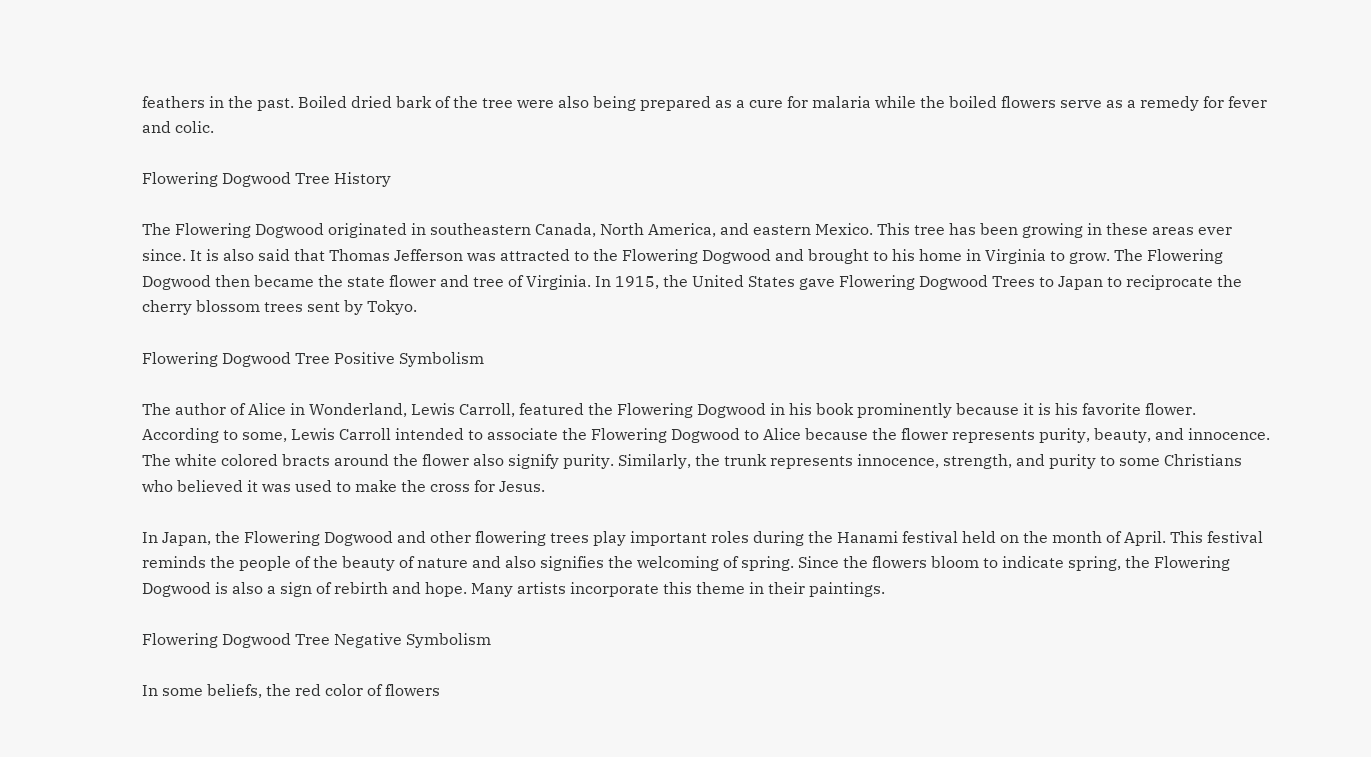feathers in the past. Boiled dried bark of the tree were also being prepared as a cure for malaria while the boiled flowers serve as a remedy for fever and colic.

Flowering Dogwood Tree History

The Flowering Dogwood originated in southeastern Canada, North America, and eastern Mexico. This tree has been growing in these areas ever since. It is also said that Thomas Jefferson was attracted to the Flowering Dogwood and brought to his home in Virginia to grow. The Flowering Dogwood then became the state flower and tree of Virginia. In 1915, the United States gave Flowering Dogwood Trees to Japan to reciprocate the cherry blossom trees sent by Tokyo.

Flowering Dogwood Tree Positive Symbolism

The author of Alice in Wonderland, Lewis Carroll, featured the Flowering Dogwood in his book prominently because it is his favorite flower. According to some, Lewis Carroll intended to associate the Flowering Dogwood to Alice because the flower represents purity, beauty, and innocence. The white colored bracts around the flower also signify purity. Similarly, the trunk represents innocence, strength, and purity to some Christians who believed it was used to make the cross for Jesus.

In Japan, the Flowering Dogwood and other flowering trees play important roles during the Hanami festival held on the month of April. This festival reminds the people of the beauty of nature and also signifies the welcoming of spring. Since the flowers bloom to indicate spring, the Flowering Dogwood is also a sign of rebirth and hope. Many artists incorporate this theme in their paintings.

Flowering Dogwood Tree Negative Symbolism

In some beliefs, the red color of flowers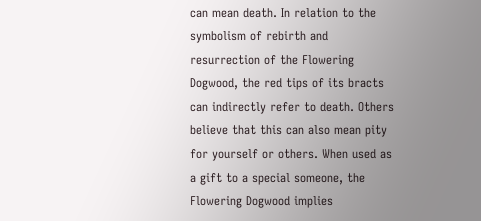can mean death. In relation to the symbolism of rebirth and resurrection of the Flowering Dogwood, the red tips of its bracts can indirectly refer to death. Others believe that this can also mean pity for yourself or others. When used as a gift to a special someone, the Flowering Dogwood implies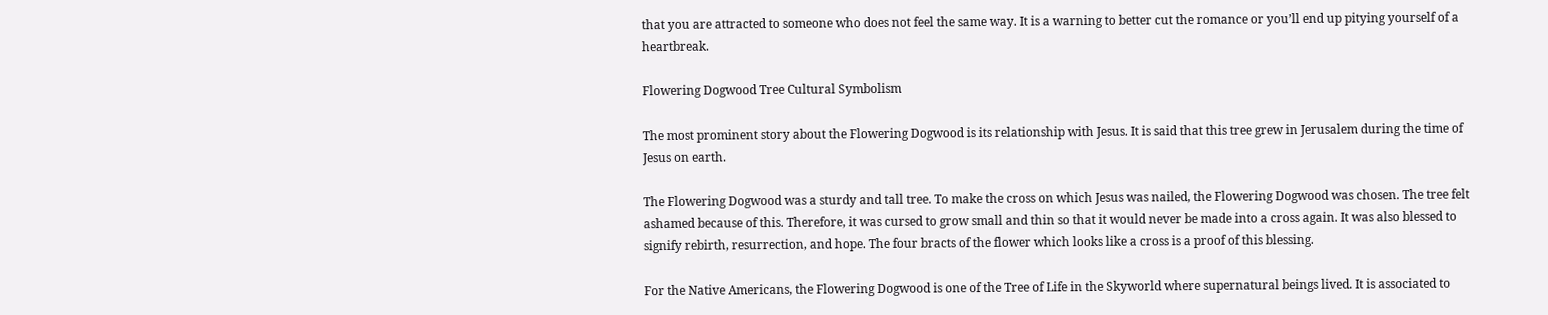that you are attracted to someone who does not feel the same way. It is a warning to better cut the romance or you’ll end up pitying yourself of a heartbreak.

Flowering Dogwood Tree Cultural Symbolism

The most prominent story about the Flowering Dogwood is its relationship with Jesus. It is said that this tree grew in Jerusalem during the time of Jesus on earth.

The Flowering Dogwood was a sturdy and tall tree. To make the cross on which Jesus was nailed, the Flowering Dogwood was chosen. The tree felt ashamed because of this. Therefore, it was cursed to grow small and thin so that it would never be made into a cross again. It was also blessed to signify rebirth, resurrection, and hope. The four bracts of the flower which looks like a cross is a proof of this blessing.

For the Native Americans, the Flowering Dogwood is one of the Tree of Life in the Skyworld where supernatural beings lived. It is associated to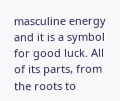masculine energy and it is a symbol for good luck. All of its parts, from the roots to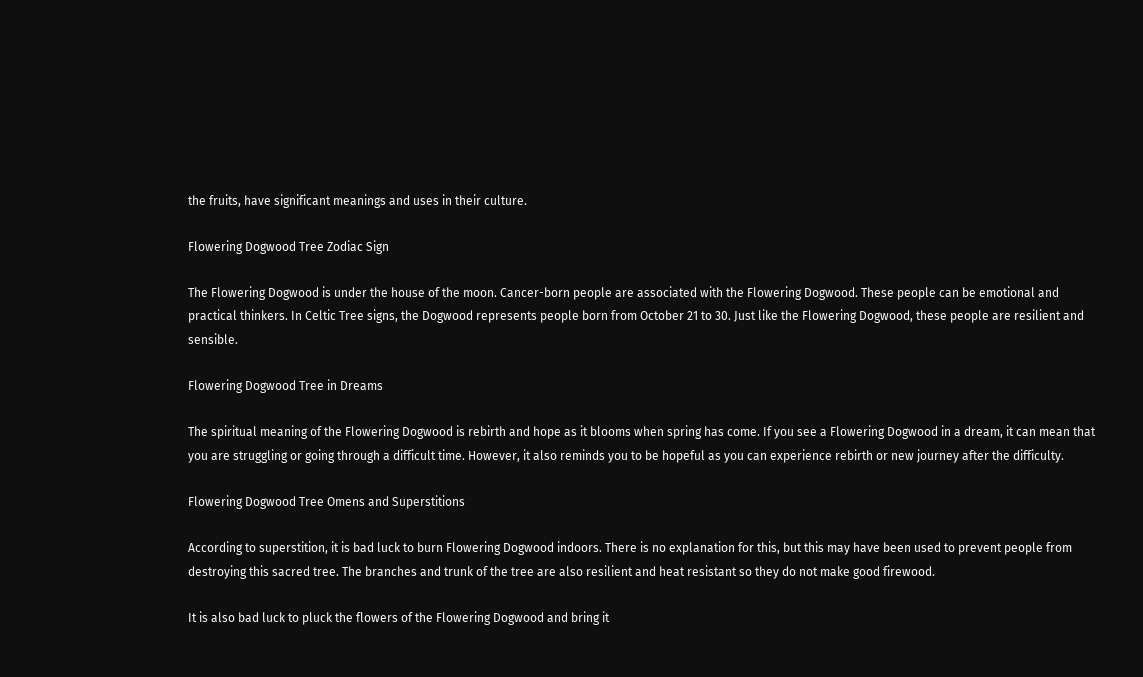the fruits, have significant meanings and uses in their culture.

Flowering Dogwood Tree Zodiac Sign

The Flowering Dogwood is under the house of the moon. Cancer-born people are associated with the Flowering Dogwood. These people can be emotional and practical thinkers. In Celtic Tree signs, the Dogwood represents people born from October 21 to 30. Just like the Flowering Dogwood, these people are resilient and sensible.

Flowering Dogwood Tree in Dreams

The spiritual meaning of the Flowering Dogwood is rebirth and hope as it blooms when spring has come. If you see a Flowering Dogwood in a dream, it can mean that you are struggling or going through a difficult time. However, it also reminds you to be hopeful as you can experience rebirth or new journey after the difficulty.

Flowering Dogwood Tree Omens and Superstitions

According to superstition, it is bad luck to burn Flowering Dogwood indoors. There is no explanation for this, but this may have been used to prevent people from destroying this sacred tree. The branches and trunk of the tree are also resilient and heat resistant so they do not make good firewood.

It is also bad luck to pluck the flowers of the Flowering Dogwood and bring it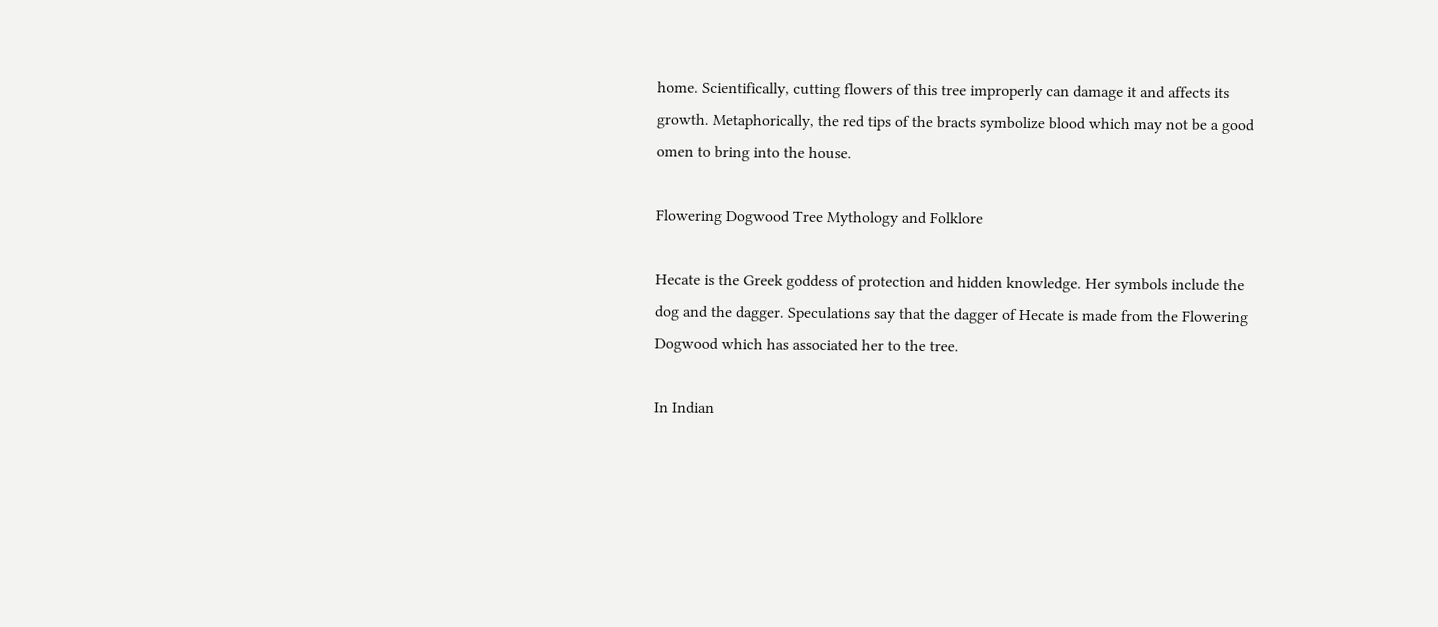home. Scientifically, cutting flowers of this tree improperly can damage it and affects its growth. Metaphorically, the red tips of the bracts symbolize blood which may not be a good omen to bring into the house.

Flowering Dogwood Tree Mythology and Folklore

Hecate is the Greek goddess of protection and hidden knowledge. Her symbols include the dog and the dagger. Speculations say that the dagger of Hecate is made from the Flowering Dogwood which has associated her to the tree.

In Indian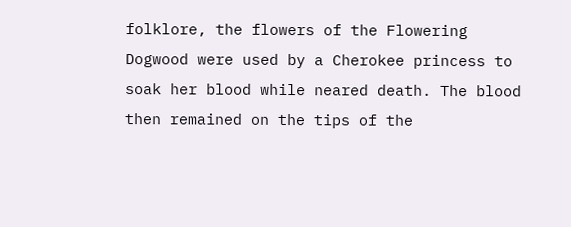folklore, the flowers of the Flowering Dogwood were used by a Cherokee princess to soak her blood while neared death. The blood then remained on the tips of the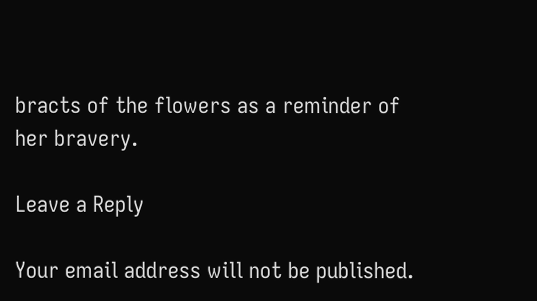bracts of the flowers as a reminder of her bravery.

Leave a Reply

Your email address will not be published.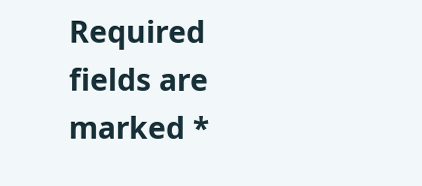Required fields are marked *